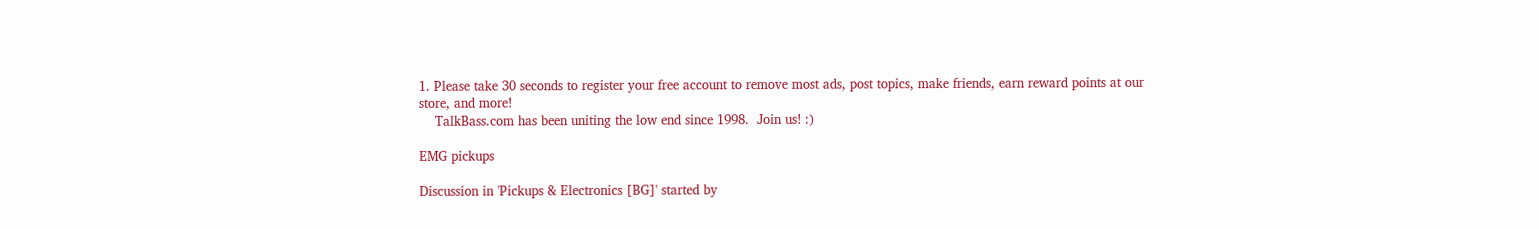1. Please take 30 seconds to register your free account to remove most ads, post topics, make friends, earn reward points at our store, and more!
    TalkBass.com has been uniting the low end since 1998.  Join us! :)

EMG pickups

Discussion in 'Pickups & Electronics [BG]' started by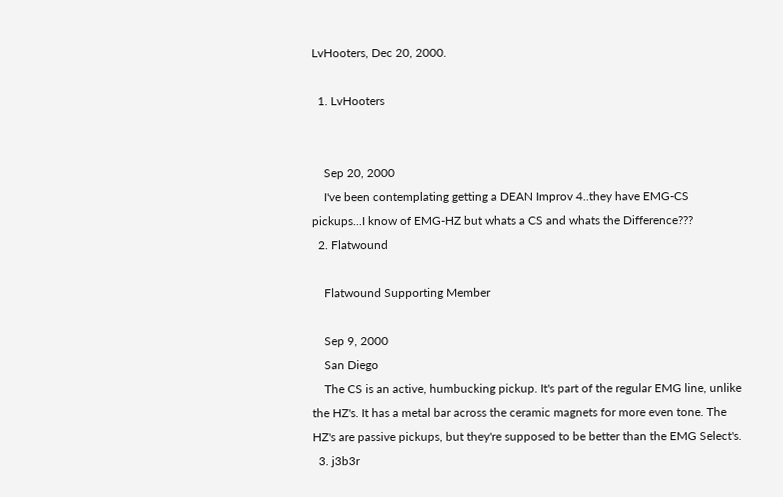LvHooters, Dec 20, 2000.

  1. LvHooters


    Sep 20, 2000
    I've been contemplating getting a DEAN Improv 4..they have EMG-CS pickups...I know of EMG-HZ but whats a CS and whats the Difference???
  2. Flatwound

    Flatwound Supporting Member

    Sep 9, 2000
    San Diego
    The CS is an active, humbucking pickup. It's part of the regular EMG line, unlike the HZ's. It has a metal bar across the ceramic magnets for more even tone. The HZ's are passive pickups, but they're supposed to be better than the EMG Select's.
  3. j3b3r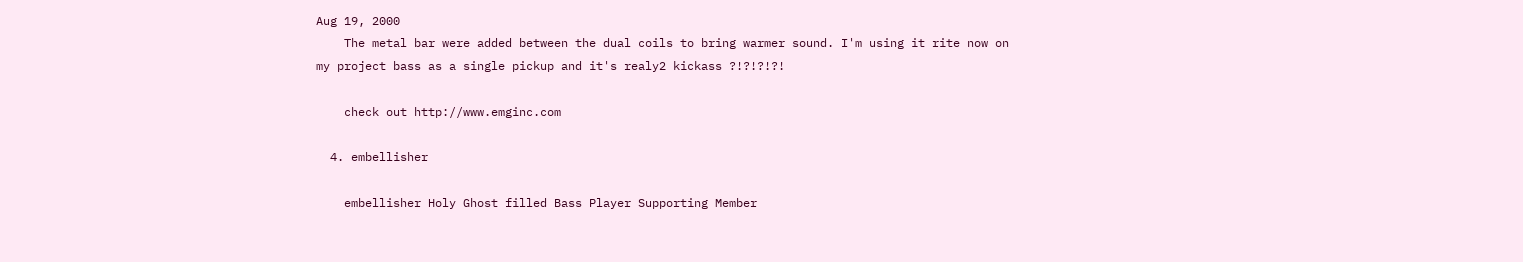Aug 19, 2000
    The metal bar were added between the dual coils to bring warmer sound. I'm using it rite now on my project bass as a single pickup and it's realy2 kickass ?!?!?!?!

    check out http://www.emginc.com

  4. embellisher

    embellisher Holy Ghost filled Bass Player Supporting Member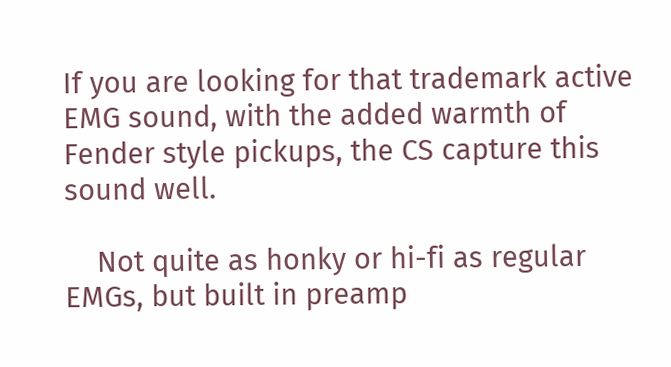If you are looking for that trademark active EMG sound, with the added warmth of Fender style pickups, the CS capture this sound well.

    Not quite as honky or hi-fi as regular EMGs, but built in preamp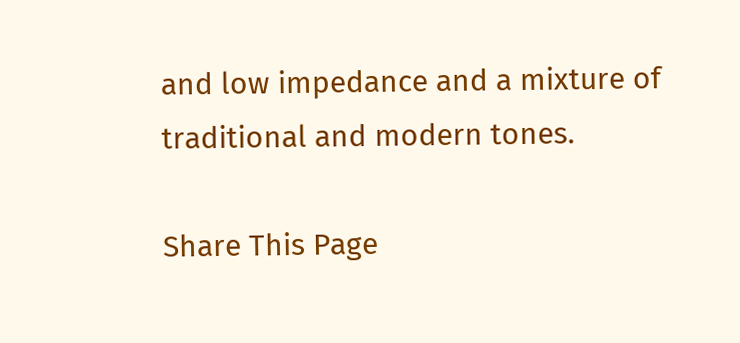and low impedance and a mixture of traditional and modern tones.

Share This Page